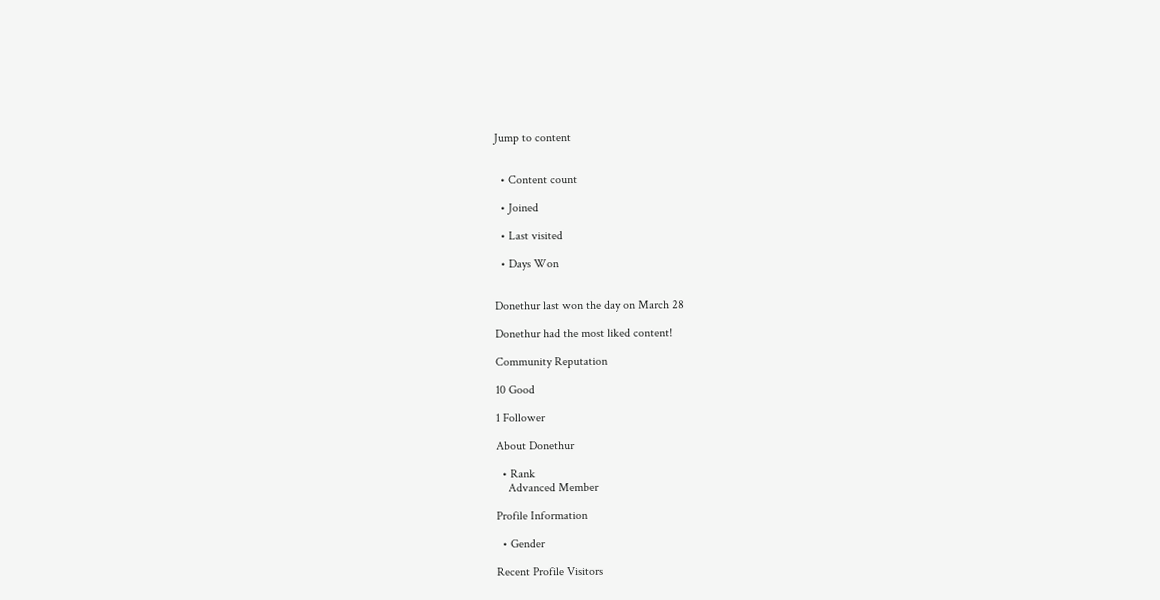Jump to content


  • Content count

  • Joined

  • Last visited

  • Days Won


Donethur last won the day on March 28

Donethur had the most liked content!

Community Reputation

10 Good

1 Follower

About Donethur

  • Rank
    Advanced Member

Profile Information

  • Gender

Recent Profile Visitors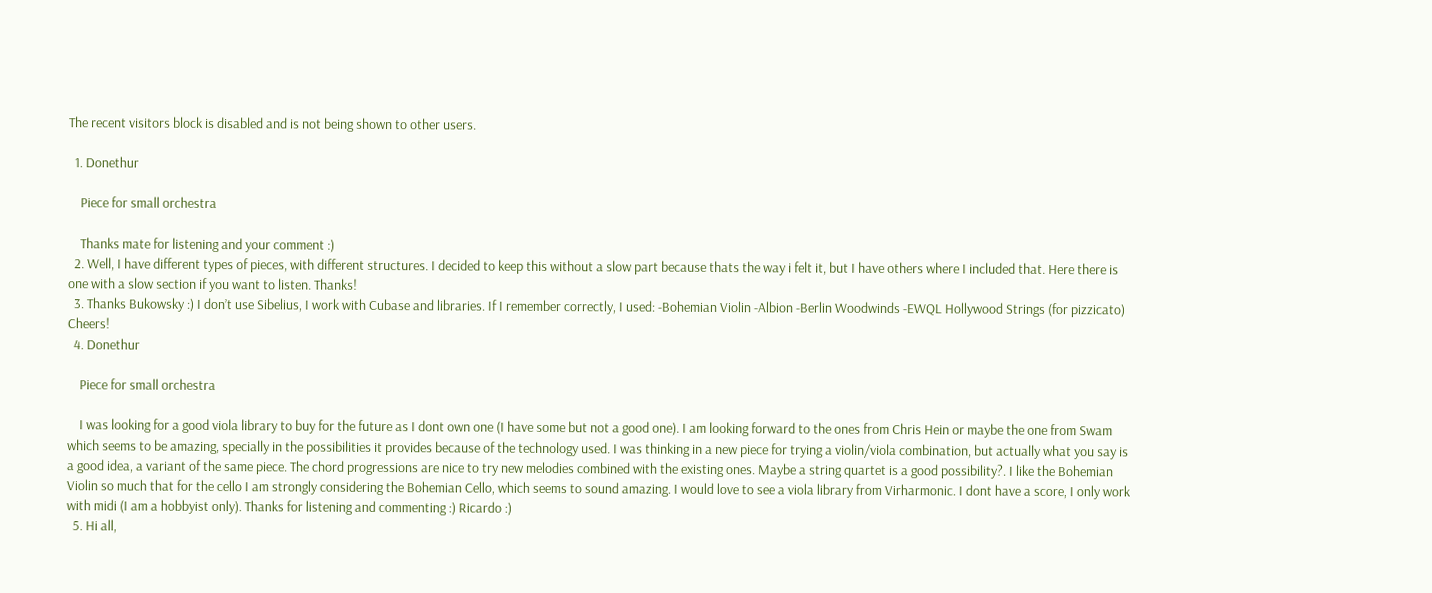The recent visitors block is disabled and is not being shown to other users.

  1. Donethur

    Piece for small orchestra

    Thanks mate for listening and your comment :)
  2. Well, I have different types of pieces, with different structures. I decided to keep this without a slow part because thats the way i felt it, but I have others where I included that. Here there is one with a slow section if you want to listen. Thanks!
  3. Thanks Bukowsky :) I don’t use Sibelius, I work with Cubase and libraries. If I remember correctly, I used: -Bohemian Violin -Albion -Berlin Woodwinds -EWQL Hollywood Strings (for pizzicato) Cheers!
  4. Donethur

    Piece for small orchestra

    I was looking for a good viola library to buy for the future as I dont own one (I have some but not a good one). I am looking forward to the ones from Chris Hein or maybe the one from Swam which seems to be amazing, specially in the possibilities it provides because of the technology used. I was thinking in a new piece for trying a violin/viola combination, but actually what you say is a good idea, a variant of the same piece. The chord progressions are nice to try new melodies combined with the existing ones. Maybe a string quartet is a good possibility?. I like the Bohemian Violin so much that for the cello I am strongly considering the Bohemian Cello, which seems to sound amazing. I would love to see a viola library from Virharmonic. I dont have a score, I only work with midi (I am a hobbyist only). Thanks for listening and commenting :) Ricardo :)
  5. Hi all,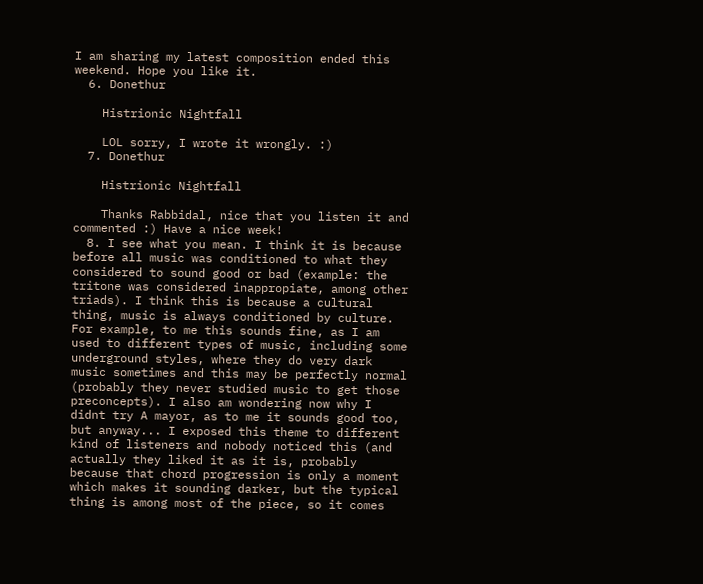I am sharing my latest composition ended this weekend. Hope you like it.
  6. Donethur

    Histrionic Nightfall

    LOL sorry, I wrote it wrongly. :)
  7. Donethur

    Histrionic Nightfall

    Thanks Rabbidal, nice that you listen it and commented :) Have a nice week!
  8. I see what you mean. I think it is because before all music was conditioned to what they considered to sound good or bad (example: the tritone was considered inappropiate, among other triads). I think this is because a cultural thing, music is always conditioned by culture. For example, to me this sounds fine, as I am used to different types of music, including some underground styles, where they do very dark music sometimes and this may be perfectly normal (probably they never studied music to get those preconcepts). I also am wondering now why I didnt try A mayor, as to me it sounds good too, but anyway... I exposed this theme to different kind of listeners and nobody noticed this (and actually they liked it as it is, probably because that chord progression is only a moment which makes it sounding darker, but the typical thing is among most of the piece, so it comes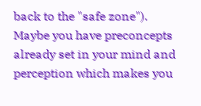back to the "safe zone"). Maybe you have preconcepts already set in your mind and perception which makes you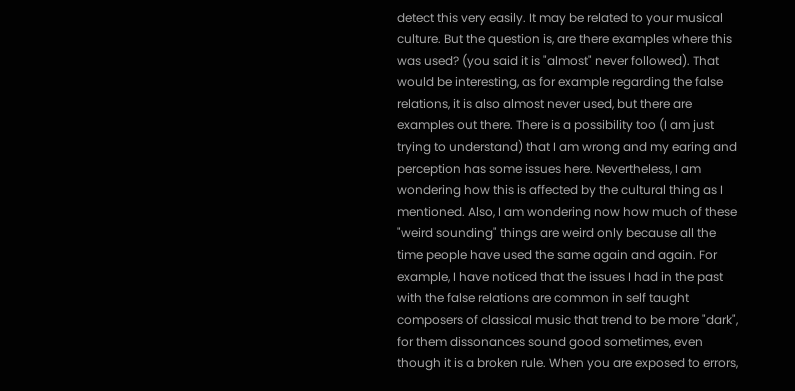detect this very easily. It may be related to your musical culture. But the question is, are there examples where this was used? (you said it is "almost" never followed). That would be interesting, as for example regarding the false relations, it is also almost never used, but there are examples out there. There is a possibility too (I am just trying to understand) that I am wrong and my earing and perception has some issues here. Nevertheless, I am wondering how this is affected by the cultural thing as I mentioned. Also, I am wondering now how much of these "weird sounding" things are weird only because all the time people have used the same again and again. For example, I have noticed that the issues I had in the past with the false relations are common in self taught composers of classical music that trend to be more "dark", for them dissonances sound good sometimes, even though it is a broken rule. When you are exposed to errors,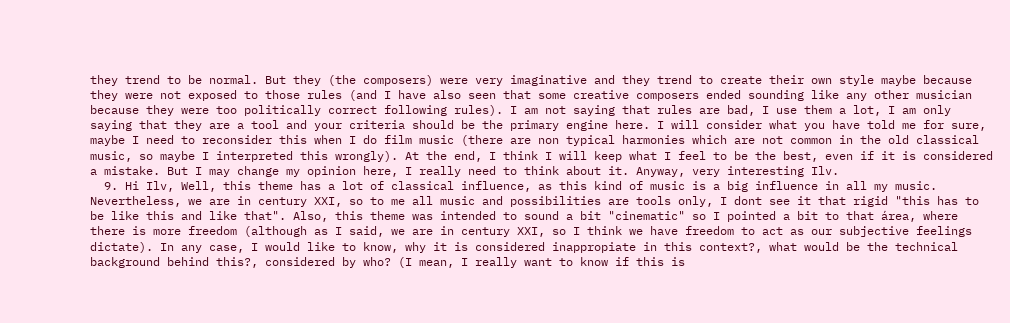they trend to be normal. But they (the composers) were very imaginative and they trend to create their own style maybe because they were not exposed to those rules (and I have also seen that some creative composers ended sounding like any other musician because they were too politically correct following rules). I am not saying that rules are bad, I use them a lot, I am only saying that they are a tool and your criteria should be the primary engine here. I will consider what you have told me for sure, maybe I need to reconsider this when I do film music (there are non typical harmonies which are not common in the old classical music, so maybe I interpreted this wrongly). At the end, I think I will keep what I feel to be the best, even if it is considered a mistake. But I may change my opinion here, I really need to think about it. Anyway, very interesting Ilv.
  9. Hi Ilv, Well, this theme has a lot of classical influence, as this kind of music is a big influence in all my music. Nevertheless, we are in century XXI, so to me all music and possibilities are tools only, I dont see it that rigid "this has to be like this and like that". Also, this theme was intended to sound a bit "cinematic" so I pointed a bit to that área, where there is more freedom (although as I said, we are in century XXI, so I think we have freedom to act as our subjective feelings dictate). In any case, I would like to know, why it is considered inappropiate in this context?, what would be the technical background behind this?, considered by who? (I mean, I really want to know if this is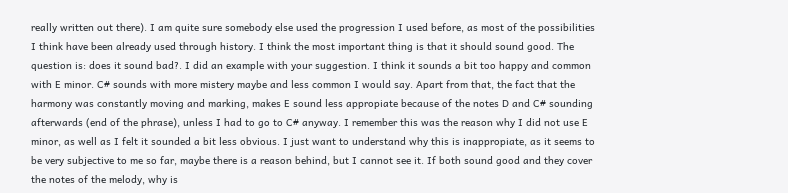really written out there). I am quite sure somebody else used the progression I used before, as most of the possibilities I think have been already used through history. I think the most important thing is that it should sound good. The question is: does it sound bad?. I did an example with your suggestion. I think it sounds a bit too happy and common with E minor. C# sounds with more mistery maybe and less common I would say. Apart from that, the fact that the harmony was constantly moving and marking, makes E sound less appropiate because of the notes D and C# sounding afterwards (end of the phrase), unless I had to go to C# anyway. I remember this was the reason why I did not use E minor, as well as I felt it sounded a bit less obvious. I just want to understand why this is inappropiate, as it seems to be very subjective to me so far, maybe there is a reason behind, but I cannot see it. If both sound good and they cover the notes of the melody, why is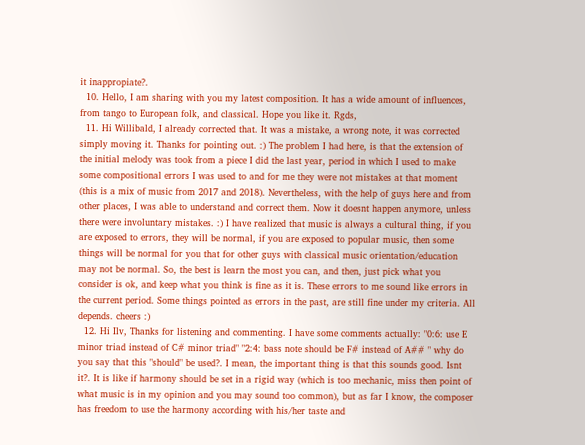it inappropiate?.
  10. Hello, I am sharing with you my latest composition. It has a wide amount of influences, from tango to European folk, and classical. Hope you like it. Rgds,
  11. Hi Willibald, I already corrected that. It was a mistake, a wrong note, it was corrected simply moving it. Thanks for pointing out. :) The problem I had here, is that the extension of the initial melody was took from a piece I did the last year, period in which I used to make some compositional errors I was used to and for me they were not mistakes at that moment (this is a mix of music from 2017 and 2018). Nevertheless, with the help of guys here and from other places, I was able to understand and correct them. Now it doesnt happen anymore, unless there were involuntary mistakes. :) I have realized that music is always a cultural thing, if you are exposed to errors, they will be normal, if you are exposed to popular music, then some things will be normal for you that for other guys with classical music orientation/education may not be normal. So, the best is learn the most you can, and then, just pick what you consider is ok, and keep what you think is fine as it is. These errors to me sound like errors in the current period. Some things pointed as errors in the past, are still fine under my criteria. All depends. cheers :)
  12. Hi Ilv, Thanks for listening and commenting. I have some comments actually: "0:6: use E minor triad instead of C# minor triad" "2:4: bass note should be F# instead of A## " why do you say that this "should" be used?. I mean, the important thing is that this sounds good. Isnt it?. It is like if harmony should be set in a rigid way (which is too mechanic, miss then point of what music is in my opinion and you may sound too common), but as far I know, the composer has freedom to use the harmony according with his/her taste and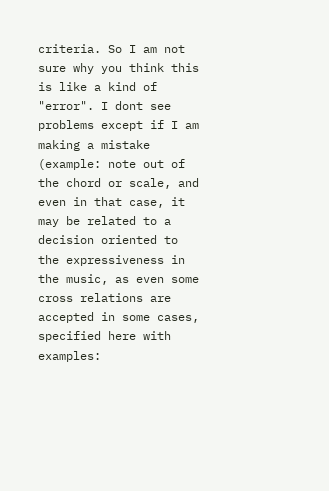criteria. So I am not sure why you think this is like a kind of "error". I dont see problems except if I am making a mistake (example: note out of the chord or scale, and even in that case, it may be related to a decision oriented to the expressiveness in the music, as even some cross relations are accepted in some cases, specified here with examples: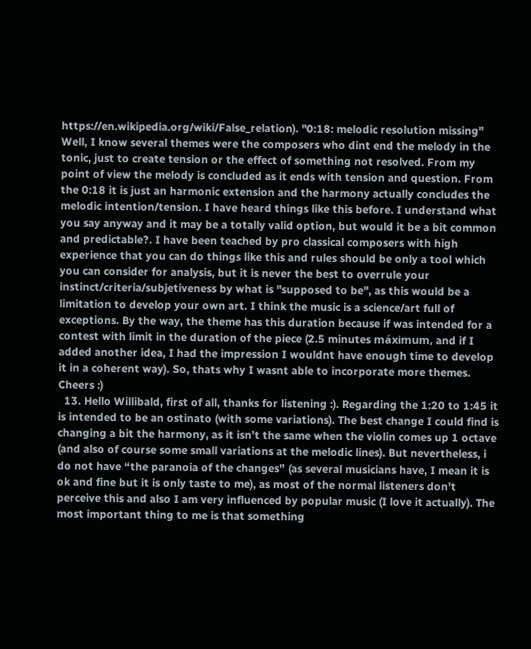https://en.wikipedia.org/wiki/False_relation). "0:18: melodic resolution missing" Well, I know several themes were the composers who dint end the melody in the tonic, just to create tension or the effect of something not resolved. From my point of view the melody is concluded as it ends with tension and question. From the 0:18 it is just an harmonic extension and the harmony actually concludes the melodic intention/tension. I have heard things like this before. I understand what you say anyway and it may be a totally valid option, but would it be a bit common and predictable?. I have been teached by pro classical composers with high experience that you can do things like this and rules should be only a tool which you can consider for analysis, but it is never the best to overrule your instinct/criteria/subjetiveness by what is "supposed to be", as this would be a limitation to develop your own art. I think the music is a science/art full of exceptions. By the way, the theme has this duration because if was intended for a contest with limit in the duration of the piece (2.5 minutes máximum, and if I added another idea, I had the impression I wouldnt have enough time to develop it in a coherent way). So, thats why I wasnt able to incorporate more themes. Cheers :)
  13. Hello Willibald, first of all, thanks for listening :). Regarding the 1:20 to 1:45 it is intended to be an ostinato (with some variations). The best change I could find is changing a bit the harmony, as it isn’t the same when the violin comes up 1 octave (and also of course some small variations at the melodic lines). But nevertheless, i do not have “the paranoia of the changes” (as several musicians have, I mean it is ok and fine but it is only taste to me), as most of the normal listeners don’t perceive this and also I am very influenced by popular music (I love it actually). The most important thing to me is that something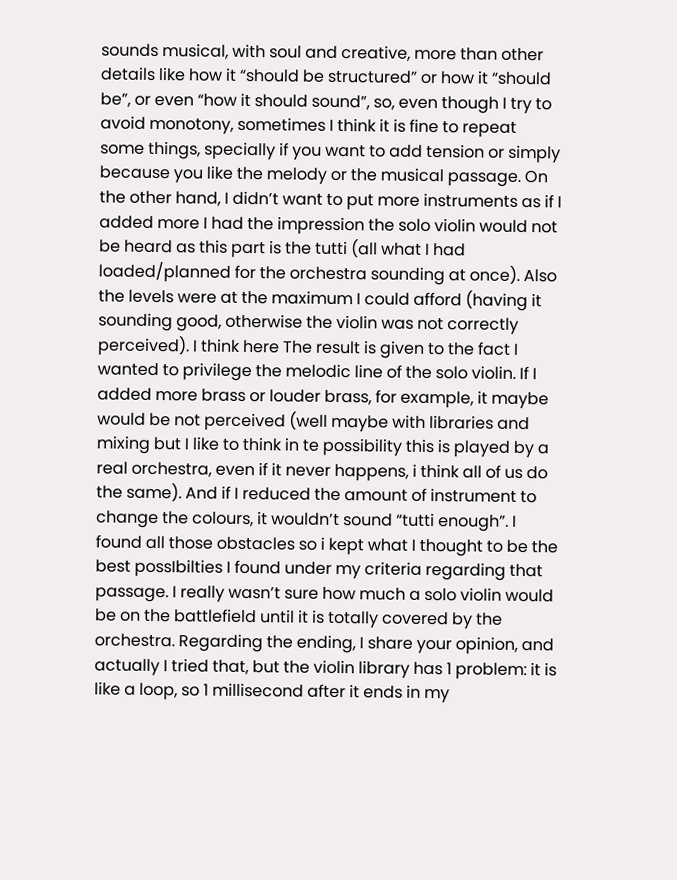sounds musical, with soul and creative, more than other details like how it “should be structured” or how it “should be”, or even “how it should sound”, so, even though I try to avoid monotony, sometimes I think it is fine to repeat some things, specially if you want to add tension or simply because you like the melody or the musical passage. On the other hand, I didn’t want to put more instruments as if I added more I had the impression the solo violin would not be heard as this part is the tutti (all what I had loaded/planned for the orchestra sounding at once). Also the levels were at the maximum I could afford (having it sounding good, otherwise the violin was not correctly perceived). I think here The result is given to the fact I wanted to privilege the melodic line of the solo violin. If I added more brass or louder brass, for example, it maybe would be not perceived (well maybe with libraries and mixing but I like to think in te possibility this is played by a real orchestra, even if it never happens, i think all of us do the same). And if I reduced the amount of instrument to change the colours, it wouldn’t sound “tutti enough”. I found all those obstacles so i kept what I thought to be the best possIbilties I found under my criteria regarding that passage. I really wasn’t sure how much a solo violin would be on the battlefield until it is totally covered by the orchestra. Regarding the ending, I share your opinion, and actually I tried that, but the violin library has 1 problem: it is like a loop, so 1 millisecond after it ends in my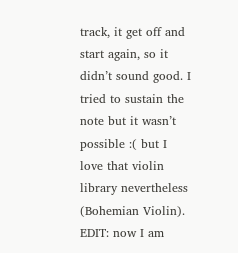track, it get off and start again, so it didn’t sound good. I tried to sustain the note but it wasn’t possible :( but I love that violin library nevertheless (Bohemian Violin). EDIT: now I am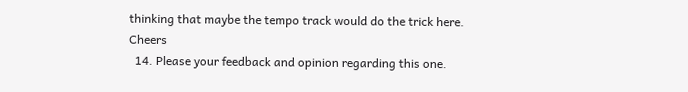thinking that maybe the tempo track would do the trick here. Cheers
  14. Please your feedback and opinion regarding this one.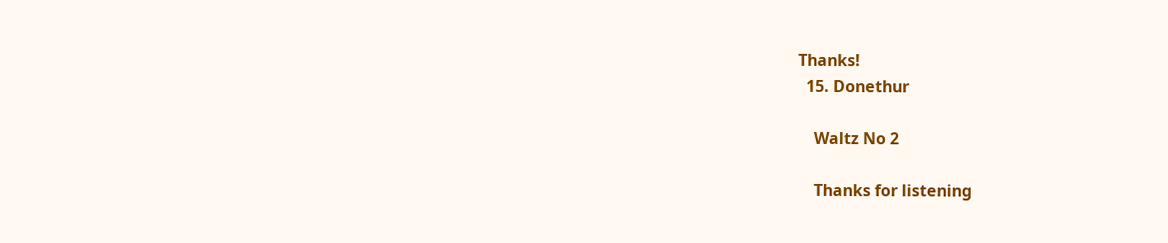Thanks!
  15. Donethur

    Waltz No 2

    Thanks for listening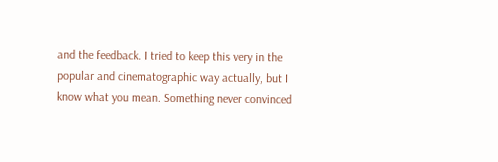and the feedback. I tried to keep this very in the popular and cinematographic way actually, but I know what you mean. Something never convinced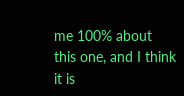me 100% about this one, and I think it is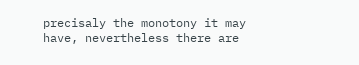precisaly the monotony it may have, nevertheless there are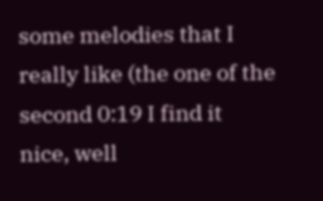some melodies that I really like (the one of the second 0:19 I find it nice, well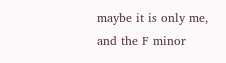maybe it is only me, and the F minor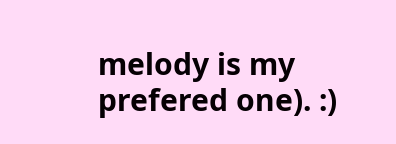melody is my prefered one). :)